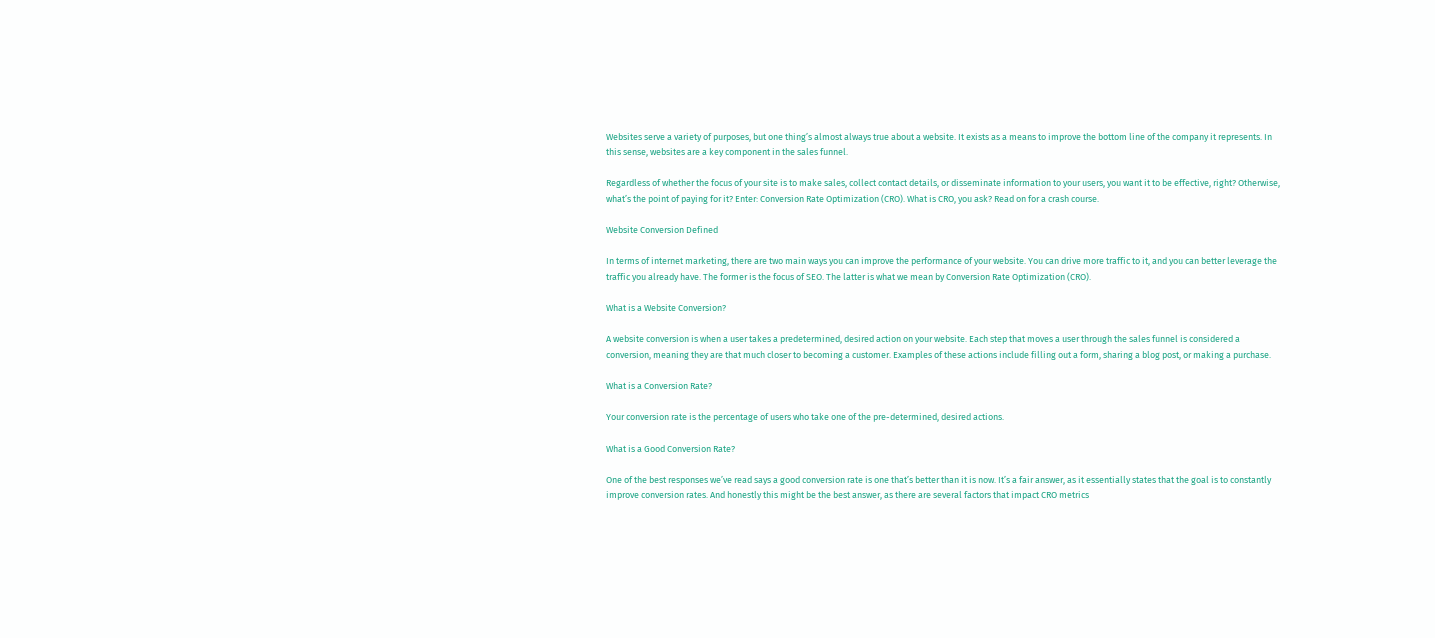Websites serve a variety of purposes, but one thing’s almost always true about a website. It exists as a means to improve the bottom line of the company it represents. In this sense, websites are a key component in the sales funnel.

Regardless of whether the focus of your site is to make sales, collect contact details, or disseminate information to your users, you want it to be effective, right? Otherwise, what’s the point of paying for it? Enter: Conversion Rate Optimization (CRO). What is CRO, you ask? Read on for a crash course.

Website Conversion Defined

In terms of internet marketing, there are two main ways you can improve the performance of your website. You can drive more traffic to it, and you can better leverage the traffic you already have. The former is the focus of SEO. The latter is what we mean by Conversion Rate Optimization (CRO).

What is a Website Conversion?

A website conversion is when a user takes a predetermined, desired action on your website. Each step that moves a user through the sales funnel is considered a conversion, meaning they are that much closer to becoming a customer. Examples of these actions include filling out a form, sharing a blog post, or making a purchase.

What is a Conversion Rate?

Your conversion rate is the percentage of users who take one of the pre-determined, desired actions.

What is a Good Conversion Rate?

One of the best responses we’ve read says a good conversion rate is one that’s better than it is now. It’s a fair answer, as it essentially states that the goal is to constantly improve conversion rates. And honestly this might be the best answer, as there are several factors that impact CRO metrics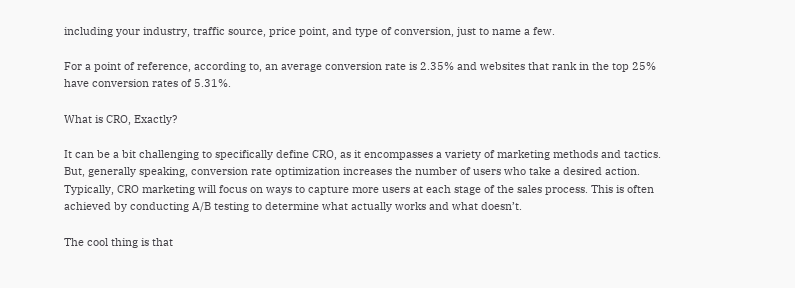including your industry, traffic source, price point, and type of conversion, just to name a few.

For a point of reference, according to, an average conversion rate is 2.35% and websites that rank in the top 25% have conversion rates of 5.31%.

What is CRO, Exactly?

It can be a bit challenging to specifically define CRO, as it encompasses a variety of marketing methods and tactics. But, generally speaking, conversion rate optimization increases the number of users who take a desired action. Typically, CRO marketing will focus on ways to capture more users at each stage of the sales process. This is often achieved by conducting A/B testing to determine what actually works and what doesn’t.

The cool thing is that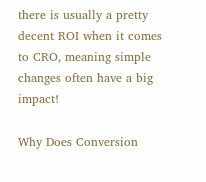there is usually a pretty decent ROI when it comes to CRO, meaning simple changes often have a big impact!

Why Does Conversion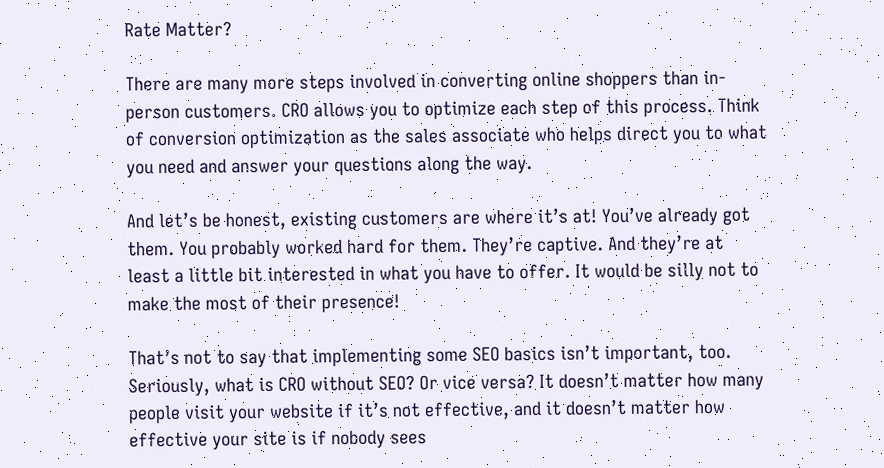Rate Matter?

There are many more steps involved in converting online shoppers than in-person customers. CRO allows you to optimize each step of this process. Think of conversion optimization as the sales associate who helps direct you to what you need and answer your questions along the way.

And let’s be honest, existing customers are where it’s at! You’ve already got them. You probably worked hard for them. They’re captive. And they’re at least a little bit interested in what you have to offer. It would be silly not to make the most of their presence!

That’s not to say that implementing some SEO basics isn’t important, too. Seriously, what is CRO without SEO? Or vice versa? It doesn’t matter how many people visit your website if it’s not effective, and it doesn’t matter how effective your site is if nobody sees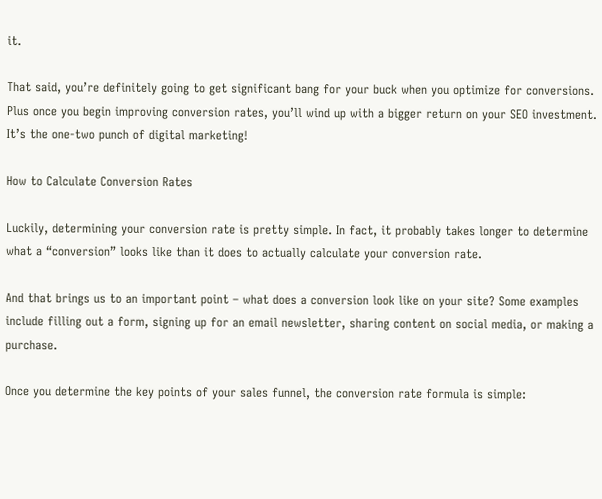it.

That said, you’re definitely going to get significant bang for your buck when you optimize for conversions. Plus once you begin improving conversion rates, you’ll wind up with a bigger return on your SEO investment. It’s the one-two punch of digital marketing!

How to Calculate Conversion Rates

Luckily, determining your conversion rate is pretty simple. In fact, it probably takes longer to determine what a “conversion” looks like than it does to actually calculate your conversion rate.

And that brings us to an important point – what does a conversion look like on your site? Some examples include filling out a form, signing up for an email newsletter, sharing content on social media, or making a purchase.

Once you determine the key points of your sales funnel, the conversion rate formula is simple: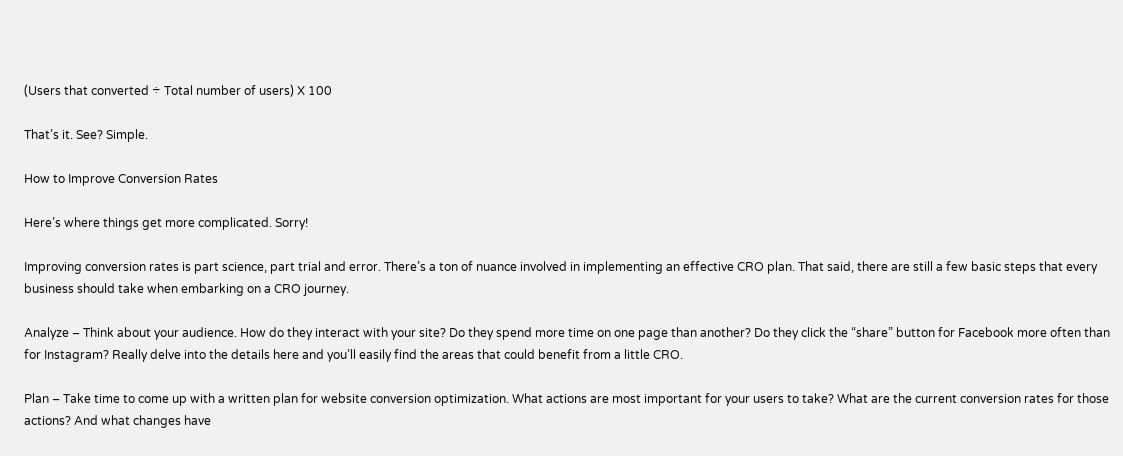(Users that converted ÷ Total number of users) X 100

That’s it. See? Simple.

How to Improve Conversion Rates

Here’s where things get more complicated. Sorry!

Improving conversion rates is part science, part trial and error. There’s a ton of nuance involved in implementing an effective CRO plan. That said, there are still a few basic steps that every business should take when embarking on a CRO journey.

Analyze – Think about your audience. How do they interact with your site? Do they spend more time on one page than another? Do they click the “share” button for Facebook more often than for Instagram? Really delve into the details here and you’ll easily find the areas that could benefit from a little CRO.

Plan – Take time to come up with a written plan for website conversion optimization. What actions are most important for your users to take? What are the current conversion rates for those actions? And what changes have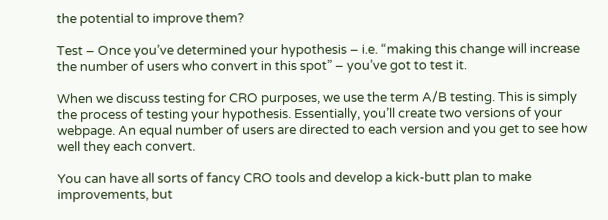the potential to improve them?

Test – Once you’ve determined your hypothesis – i.e. “making this change will increase the number of users who convert in this spot” – you’ve got to test it.

When we discuss testing for CRO purposes, we use the term A/B testing. This is simply the process of testing your hypothesis. Essentially, you’ll create two versions of your webpage. An equal number of users are directed to each version and you get to see how well they each convert.

You can have all sorts of fancy CRO tools and develop a kick-butt plan to make improvements, but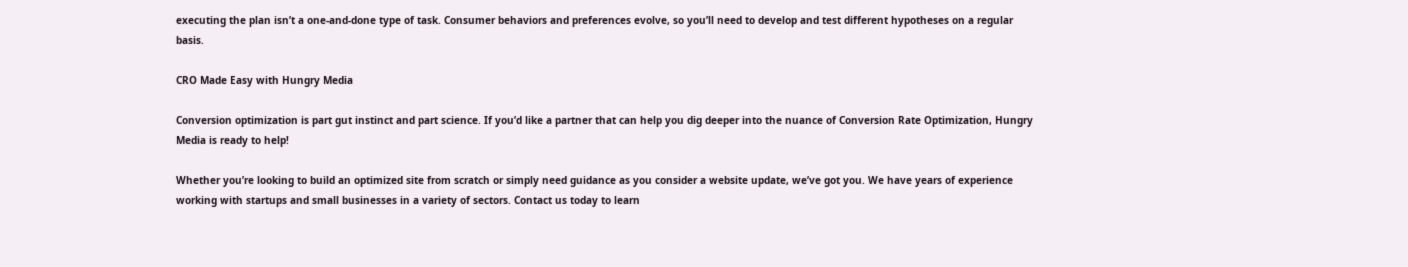executing the plan isn’t a one-and-done type of task. Consumer behaviors and preferences evolve, so you’ll need to develop and test different hypotheses on a regular basis.

CRO Made Easy with Hungry Media

Conversion optimization is part gut instinct and part science. If you’d like a partner that can help you dig deeper into the nuance of Conversion Rate Optimization, Hungry Media is ready to help!

Whether you’re looking to build an optimized site from scratch or simply need guidance as you consider a website update, we’ve got you. We have years of experience working with startups and small businesses in a variety of sectors. Contact us today to learn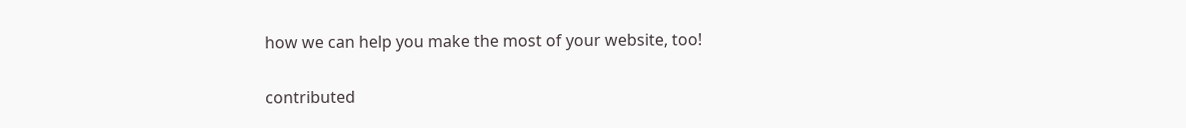how we can help you make the most of your website, too!

contributed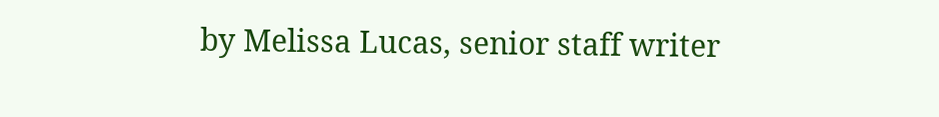by Melissa Lucas, senior staff writer